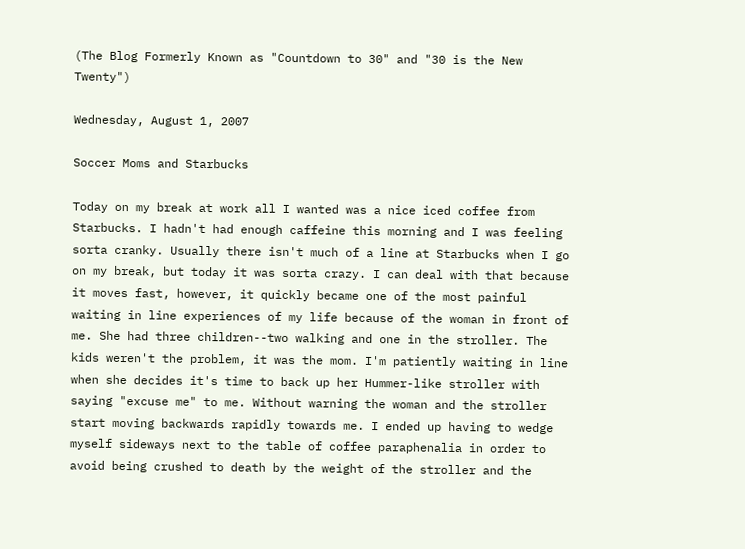(The Blog Formerly Known as "Countdown to 30" and "30 is the New Twenty")

Wednesday, August 1, 2007

Soccer Moms and Starbucks

Today on my break at work all I wanted was a nice iced coffee from Starbucks. I hadn't had enough caffeine this morning and I was feeling sorta cranky. Usually there isn't much of a line at Starbucks when I go on my break, but today it was sorta crazy. I can deal with that because it moves fast, however, it quickly became one of the most painful waiting in line experiences of my life because of the woman in front of me. She had three children--two walking and one in the stroller. The kids weren't the problem, it was the mom. I'm patiently waiting in line when she decides it's time to back up her Hummer-like stroller with saying "excuse me" to me. Without warning the woman and the stroller start moving backwards rapidly towards me. I ended up having to wedge myself sideways next to the table of coffee paraphenalia in order to avoid being crushed to death by the weight of the stroller and the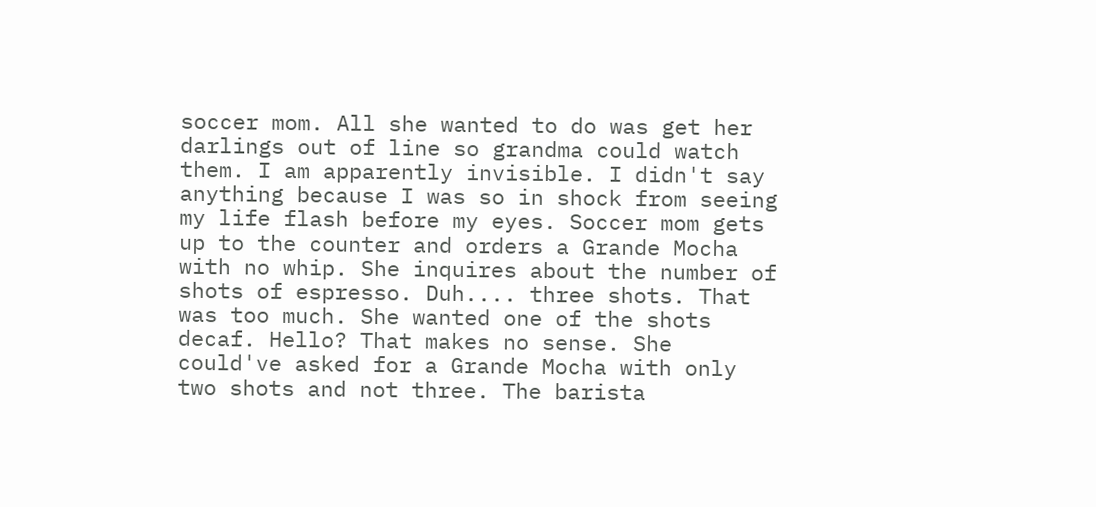soccer mom. All she wanted to do was get her darlings out of line so grandma could watch them. I am apparently invisible. I didn't say anything because I was so in shock from seeing my life flash before my eyes. Soccer mom gets up to the counter and orders a Grande Mocha with no whip. She inquires about the number of shots of espresso. Duh.... three shots. That was too much. She wanted one of the shots decaf. Hello? That makes no sense. She could've asked for a Grande Mocha with only two shots and not three. The barista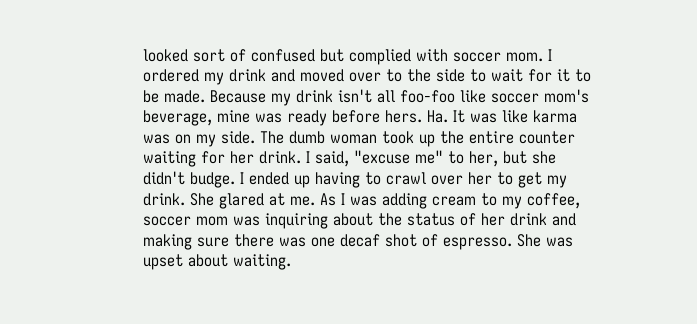looked sort of confused but complied with soccer mom. I ordered my drink and moved over to the side to wait for it to be made. Because my drink isn't all foo-foo like soccer mom's beverage, mine was ready before hers. Ha. It was like karma was on my side. The dumb woman took up the entire counter waiting for her drink. I said, "excuse me" to her, but she didn't budge. I ended up having to crawl over her to get my drink. She glared at me. As I was adding cream to my coffee, soccer mom was inquiring about the status of her drink and making sure there was one decaf shot of espresso. She was upset about waiting.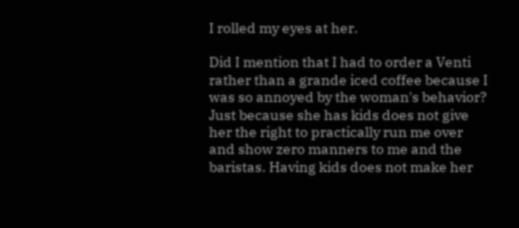I rolled my eyes at her.

Did I mention that I had to order a Venti rather than a grande iced coffee because I was so annoyed by the woman's behavior? Just because she has kids does not give her the right to practically run me over and show zero manners to me and the baristas. Having kids does not make her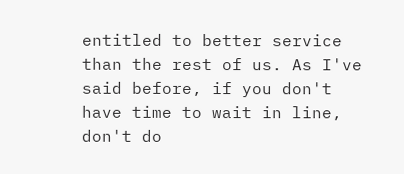entitled to better service than the rest of us. As I've said before, if you don't have time to wait in line, don't do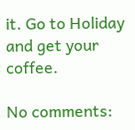it. Go to Holiday and get your coffee.

No comments: